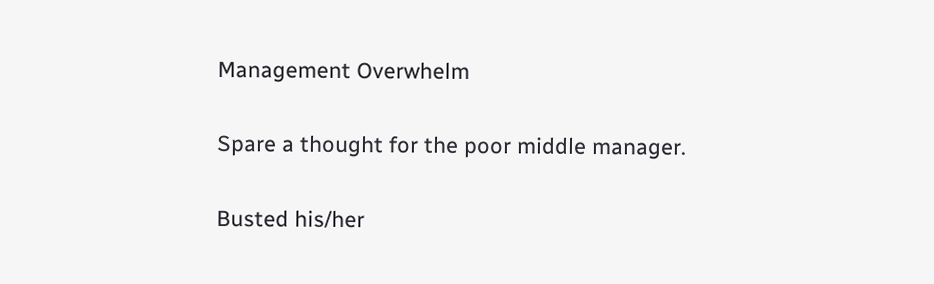Management Overwhelm

Spare a thought for the poor middle manager.

Busted his/her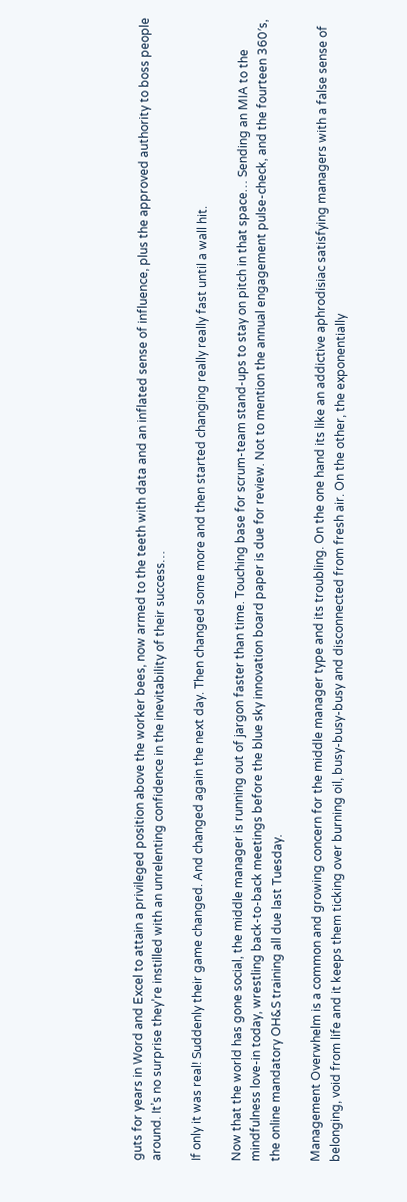guts for years in Word and Excel to attain a privileged position above the worker bees, now armed to the teeth with data and an inflated sense of influence, plus the approved authority to boss people around. It’s no surprise they’re instilled with an unrelenting confidence in the inevitability of their success…

If only it was real! Suddenly their game changed. And changed again the next day. Then changed some more and then started changing really really fast until a wall hit.

Now that the world has gone social, the middle manager is running out of jargon faster than time. Touching base for scrum-team stand-ups to stay on pitch in that space… Sending an MIA to the mindfulness love-in today, wrestling back-to-back meetings before the blue sky innovation board paper is due for review. Not to mention the annual engagement pulse-check, and the fourteen 360′s, the online mandatory OH&S training all due last Tuesday.

Management Overwhelm is a common and growing concern for the middle manager type and its troubling. On the one hand its like an addictive aphrodisiac satisfying managers with a false sense of belonging, void from life and it keeps them ticking over burning oil, busy-busy-busy and disconnected from fresh air. On the other, the exponentially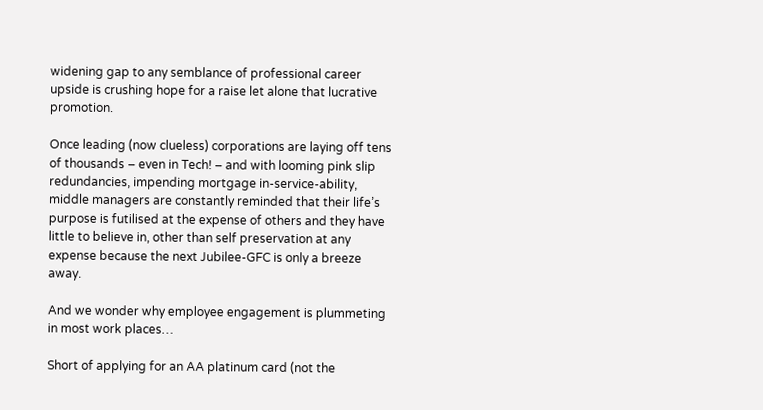widening gap to any semblance of professional career upside is crushing hope for a raise let alone that lucrative promotion.

Once leading (now clueless) corporations are laying off tens of thousands – even in Tech! – and with looming pink slip redundancies, impending mortgage in-service-ability, middle managers are constantly reminded that their life’s purpose is futilised at the expense of others and they have little to believe in, other than self preservation at any expense because the next Jubilee-GFC is only a breeze away.

And we wonder why employee engagement is plummeting in most work places…

Short of applying for an AA platinum card (not the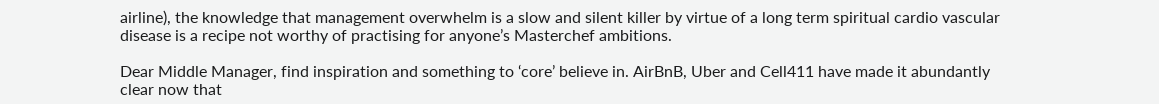airline), the knowledge that management overwhelm is a slow and silent killer by virtue of a long term spiritual cardio vascular disease is a recipe not worthy of practising for anyone’s Masterchef ambitions.

Dear Middle Manager, find inspiration and something to ‘core’ believe in. AirBnB, Uber and Cell411 have made it abundantly clear now that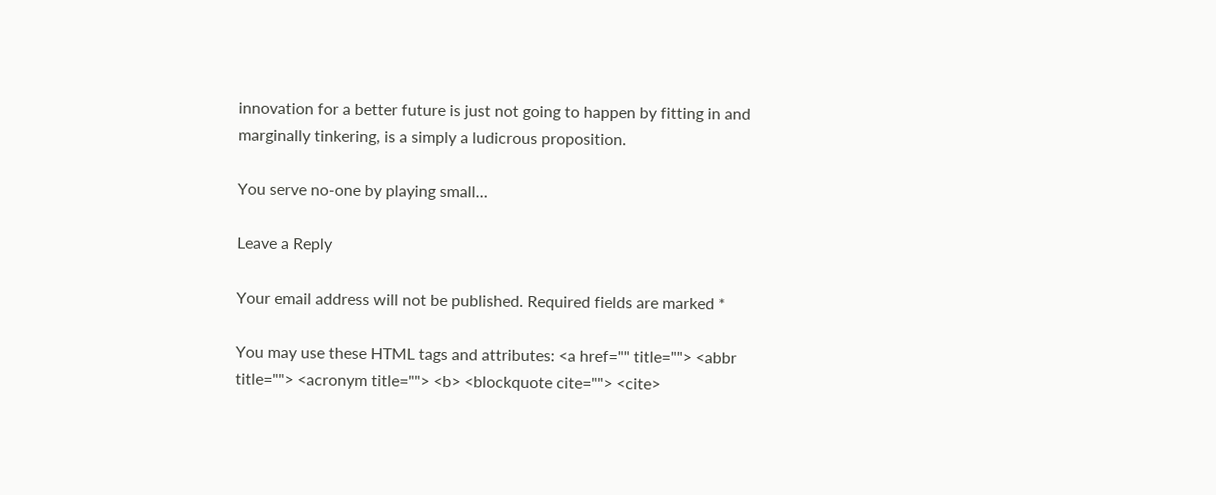innovation for a better future is just not going to happen by fitting in and marginally tinkering, is a simply a ludicrous proposition.

You serve no-one by playing small…

Leave a Reply

Your email address will not be published. Required fields are marked *

You may use these HTML tags and attributes: <a href="" title=""> <abbr title=""> <acronym title=""> <b> <blockquote cite=""> <cite>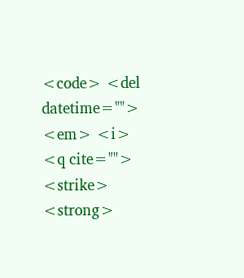<code> <del datetime=""> <em> <i> <q cite=""> <strike> <strong>